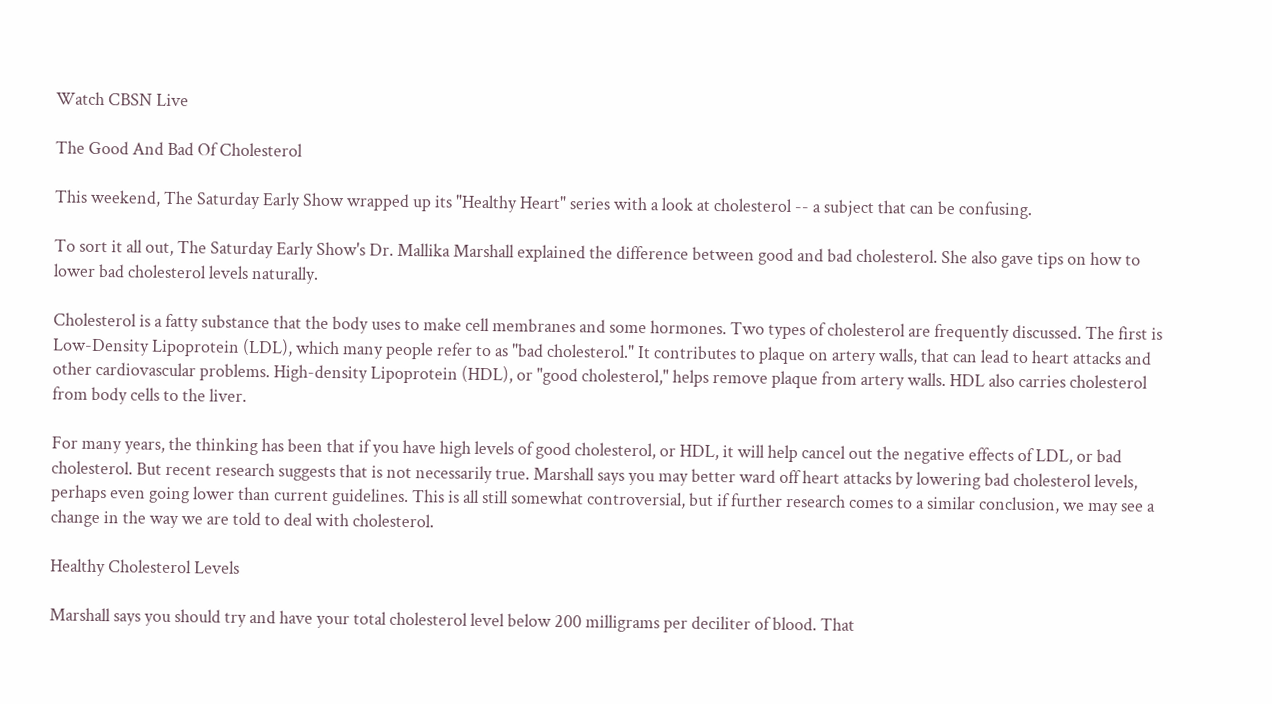Watch CBSN Live

The Good And Bad Of Cholesterol

This weekend, The Saturday Early Show wrapped up its "Healthy Heart" series with a look at cholesterol -- a subject that can be confusing.

To sort it all out, The Saturday Early Show's Dr. Mallika Marshall explained the difference between good and bad cholesterol. She also gave tips on how to lower bad cholesterol levels naturally.

Cholesterol is a fatty substance that the body uses to make cell membranes and some hormones. Two types of cholesterol are frequently discussed. The first is Low-Density Lipoprotein (LDL), which many people refer to as "bad cholesterol." It contributes to plaque on artery walls, that can lead to heart attacks and other cardiovascular problems. High-density Lipoprotein (HDL), or "good cholesterol," helps remove plaque from artery walls. HDL also carries cholesterol from body cells to the liver.

For many years, the thinking has been that if you have high levels of good cholesterol, or HDL, it will help cancel out the negative effects of LDL, or bad cholesterol. But recent research suggests that is not necessarily true. Marshall says you may better ward off heart attacks by lowering bad cholesterol levels, perhaps even going lower than current guidelines. This is all still somewhat controversial, but if further research comes to a similar conclusion, we may see a change in the way we are told to deal with cholesterol.

Healthy Cholesterol Levels

Marshall says you should try and have your total cholesterol level below 200 milligrams per deciliter of blood. That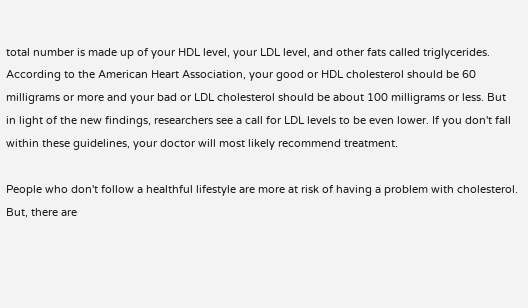total number is made up of your HDL level, your LDL level, and other fats called triglycerides. According to the American Heart Association, your good or HDL cholesterol should be 60 milligrams or more and your bad or LDL cholesterol should be about 100 milligrams or less. But in light of the new findings, researchers see a call for LDL levels to be even lower. If you don't fall within these guidelines, your doctor will most likely recommend treatment.

People who don't follow a healthful lifestyle are more at risk of having a problem with cholesterol. But, there are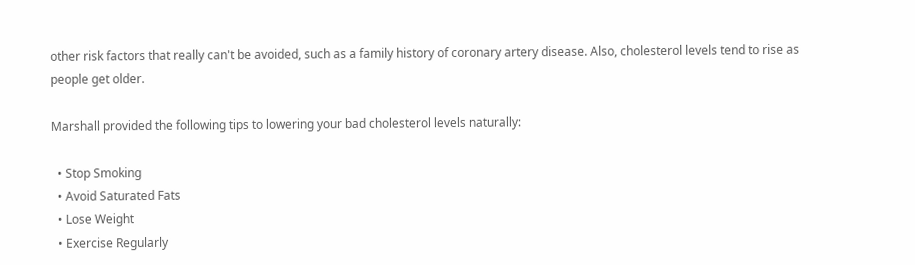other risk factors that really can't be avoided, such as a family history of coronary artery disease. Also, cholesterol levels tend to rise as people get older.

Marshall provided the following tips to lowering your bad cholesterol levels naturally:

  • Stop Smoking
  • Avoid Saturated Fats
  • Lose Weight
  • Exercise Regularly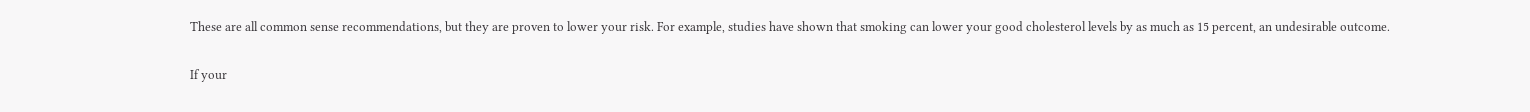These are all common sense recommendations, but they are proven to lower your risk. For example, studies have shown that smoking can lower your good cholesterol levels by as much as 15 percent, an undesirable outcome.

If your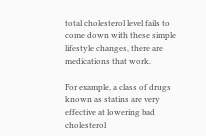total cholesterol level fails to come down with these simple lifestyle changes, there are medications that work.

For example, a class of drugs known as statins are very effective at lowering bad cholesterol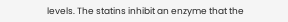levels. The statins inhibit an enzyme that the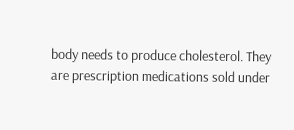body needs to produce cholesterol. They are prescription medications sold under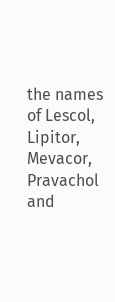the names of Lescol, Lipitor, Mevacor, Pravachol and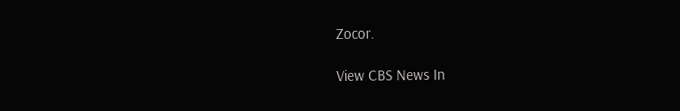Zocor.

View CBS News In